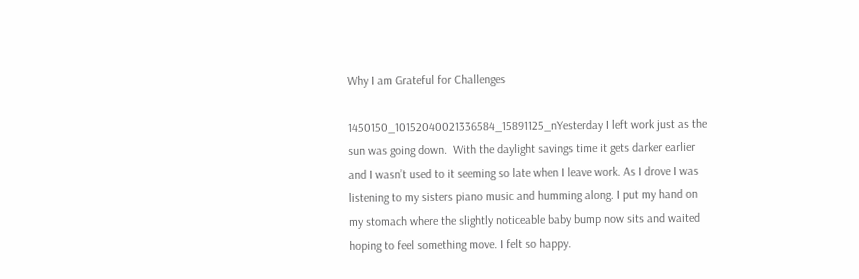Why I am Grateful for Challenges

1450150_10152040021336584_15891125_nYesterday I left work just as the sun was going down.  With the daylight savings time it gets darker earlier and I wasn’t used to it seeming so late when I leave work. As I drove I was listening to my sisters piano music and humming along. I put my hand on my stomach where the slightly noticeable baby bump now sits and waited hoping to feel something move. I felt so happy.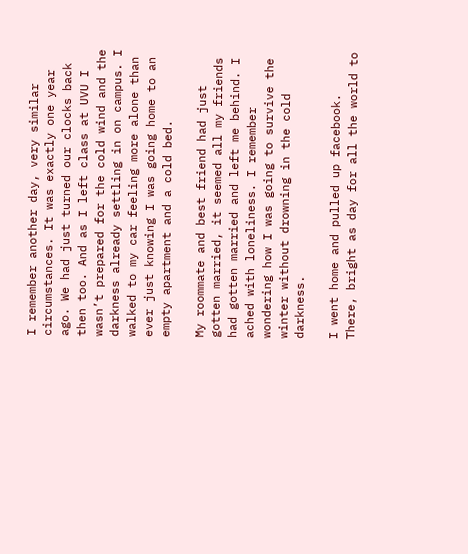I remember another day, very similar circumstances. It was exactly one year ago. We had just turned our clocks back then too. And as I left class at UVU I wasn’t prepared for the cold wind and the darkness already settling in on campus. I walked to my car feeling more alone than ever just knowing I was going home to an empty apartment and a cold bed.

My roommate and best friend had just gotten married, it seemed all my friends had gotten married and left me behind. I ached with loneliness. I remember wondering how I was going to survive the winter without drowning in the cold darkness.

I went home and pulled up facebook. There, bright as day for all the world to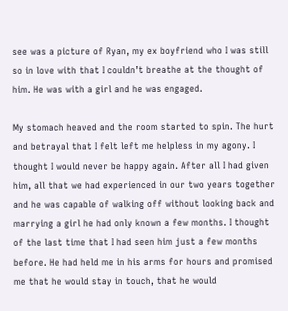see was a picture of Ryan, my ex boyfriend who I was still so in love with that I couldn’t breathe at the thought of him. He was with a girl and he was engaged.

My stomach heaved and the room started to spin. The hurt and betrayal that I felt left me helpless in my agony. I thought I would never be happy again. After all I had given him, all that we had experienced in our two years together and he was capable of walking off without looking back and marrying a girl he had only known a few months. I thought of the last time that I had seen him just a few months before. He had held me in his arms for hours and promised me that he would stay in touch, that he would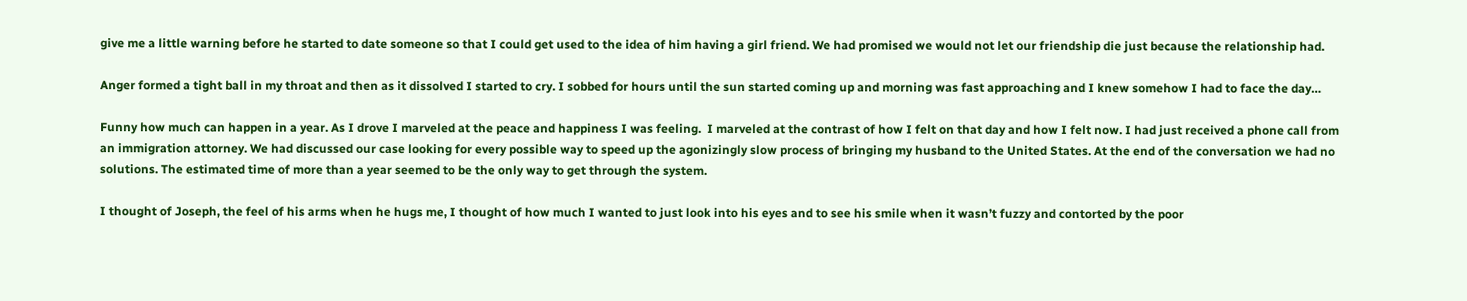give me a little warning before he started to date someone so that I could get used to the idea of him having a girl friend. We had promised we would not let our friendship die just because the relationship had.

Anger formed a tight ball in my throat and then as it dissolved I started to cry. I sobbed for hours until the sun started coming up and morning was fast approaching and I knew somehow I had to face the day…

Funny how much can happen in a year. As I drove I marveled at the peace and happiness I was feeling.  I marveled at the contrast of how I felt on that day and how I felt now. I had just received a phone call from an immigration attorney. We had discussed our case looking for every possible way to speed up the agonizingly slow process of bringing my husband to the United States. At the end of the conversation we had no solutions. The estimated time of more than a year seemed to be the only way to get through the system.

I thought of Joseph, the feel of his arms when he hugs me, I thought of how much I wanted to just look into his eyes and to see his smile when it wasn’t fuzzy and contorted by the poor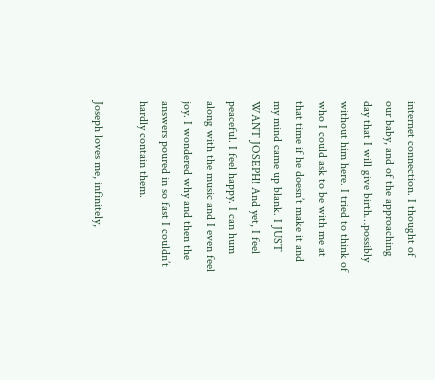internet connection. I thought of our baby, and of the approaching day that I will give birth…possibly without him here. I tried to think of who I could ask to be with me at that time if he doesn’t make it and my mind came up blank. I JUST WANT JOSEPH! And yet, I feel peaceful. I feel happy. I can hum along with the music and I even feel joy. I wondered why and then the answers poured in so fast I couldn’t hardly contain them.

Joseph loves me, infinitely,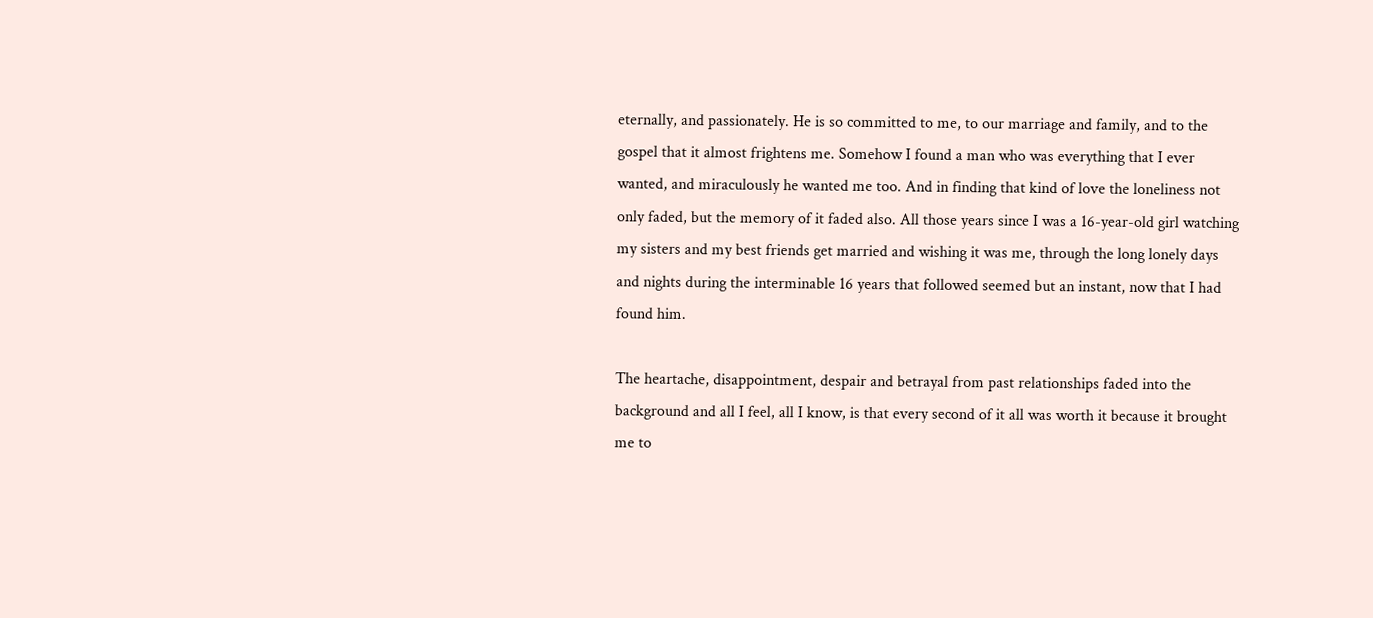eternally, and passionately. He is so committed to me, to our marriage and family, and to the gospel that it almost frightens me. Somehow I found a man who was everything that I ever wanted, and miraculously he wanted me too. And in finding that kind of love the loneliness not only faded, but the memory of it faded also. All those years since I was a 16-year-old girl watching my sisters and my best friends get married and wishing it was me, through the long lonely days and nights during the interminable 16 years that followed seemed but an instant, now that I had found him.

The heartache, disappointment, despair and betrayal from past relationships faded into the background and all I feel, all I know, is that every second of it all was worth it because it brought me to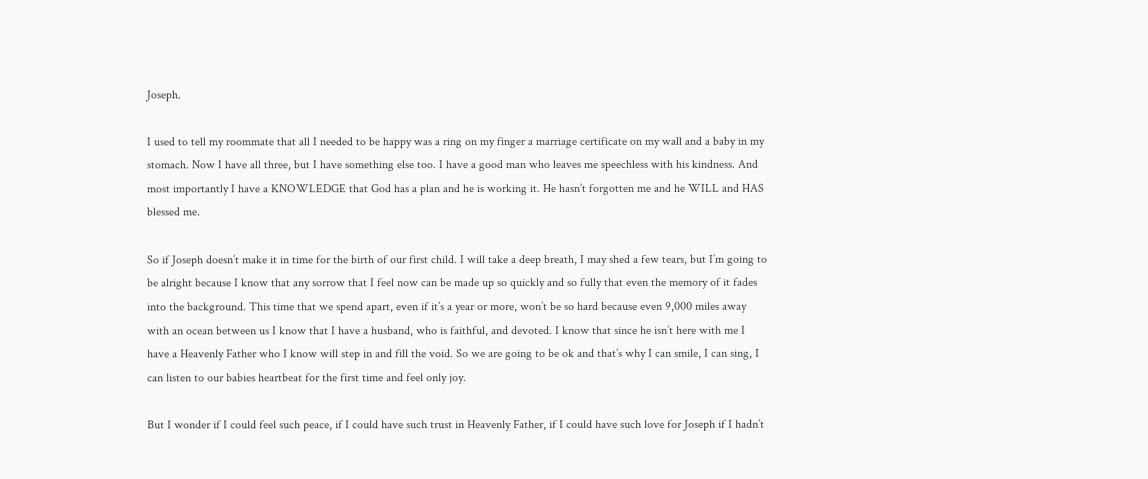Joseph.

I used to tell my roommate that all I needed to be happy was a ring on my finger a marriage certificate on my wall and a baby in my stomach. Now I have all three, but I have something else too. I have a good man who leaves me speechless with his kindness. And most importantly I have a KNOWLEDGE that God has a plan and he is working it. He hasn’t forgotten me and he WILL and HAS blessed me.

So if Joseph doesn’t make it in time for the birth of our first child. I will take a deep breath, I may shed a few tears, but I’m going to be alright because I know that any sorrow that I feel now can be made up so quickly and so fully that even the memory of it fades into the background. This time that we spend apart, even if it’s a year or more, won’t be so hard because even 9,000 miles away with an ocean between us I know that I have a husband, who is faithful, and devoted. I know that since he isn’t here with me I have a Heavenly Father who I know will step in and fill the void. So we are going to be ok and that’s why I can smile, I can sing, I can listen to our babies heartbeat for the first time and feel only joy.

But I wonder if I could feel such peace, if I could have such trust in Heavenly Father, if I could have such love for Joseph if I hadn’t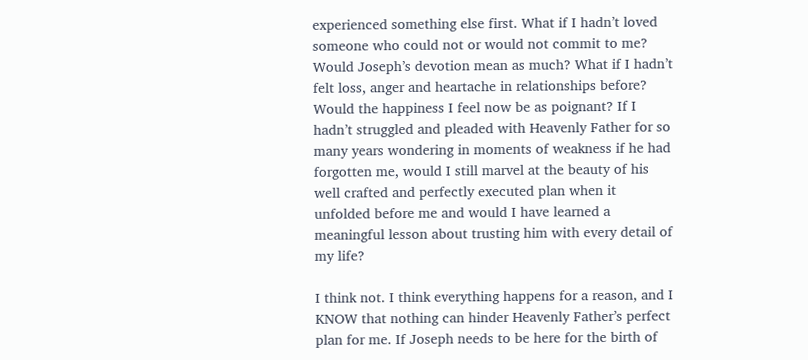experienced something else first. What if I hadn’t loved someone who could not or would not commit to me? Would Joseph’s devotion mean as much? What if I hadn’t felt loss, anger and heartache in relationships before? Would the happiness I feel now be as poignant? If I hadn’t struggled and pleaded with Heavenly Father for so many years wondering in moments of weakness if he had forgotten me, would I still marvel at the beauty of his well crafted and perfectly executed plan when it unfolded before me and would I have learned a meaningful lesson about trusting him with every detail of my life?

I think not. I think everything happens for a reason, and I KNOW that nothing can hinder Heavenly Father’s perfect plan for me. If Joseph needs to be here for the birth of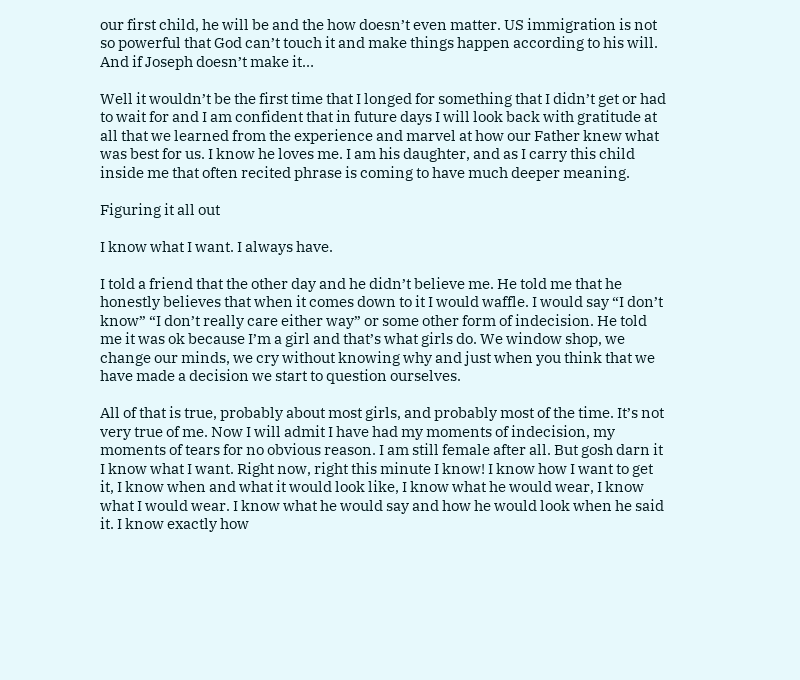our first child, he will be and the how doesn’t even matter. US immigration is not so powerful that God can’t touch it and make things happen according to his will. And if Joseph doesn’t make it…

Well it wouldn’t be the first time that I longed for something that I didn’t get or had to wait for and I am confident that in future days I will look back with gratitude at all that we learned from the experience and marvel at how our Father knew what was best for us. I know he loves me. I am his daughter, and as I carry this child inside me that often recited phrase is coming to have much deeper meaning.

Figuring it all out

I know what I want. I always have.

I told a friend that the other day and he didn’t believe me. He told me that he honestly believes that when it comes down to it I would waffle. I would say “I don’t know” “I don’t really care either way” or some other form of indecision. He told me it was ok because I’m a girl and that’s what girls do. We window shop, we change our minds, we cry without knowing why and just when you think that we have made a decision we start to question ourselves.

All of that is true, probably about most girls, and probably most of the time. It’s not very true of me. Now I will admit I have had my moments of indecision, my moments of tears for no obvious reason. I am still female after all. But gosh darn it I know what I want. Right now, right this minute I know! I know how I want to get it, I know when and what it would look like, I know what he would wear, I know what I would wear. I know what he would say and how he would look when he said it. I know exactly how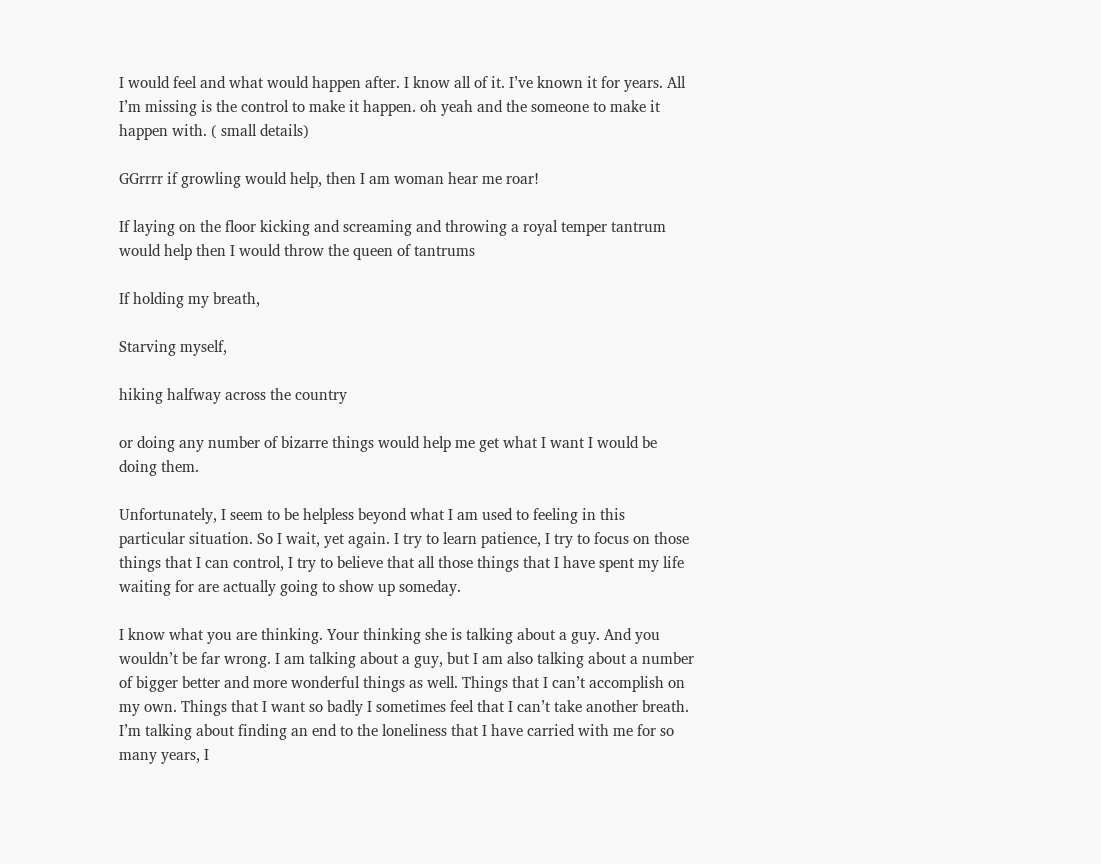I would feel and what would happen after. I know all of it. I’ve known it for years. All I’m missing is the control to make it happen. oh yeah and the someone to make it happen with. ( small details)

GGrrrr if growling would help, then I am woman hear me roar!

If laying on the floor kicking and screaming and throwing a royal temper tantrum would help then I would throw the queen of tantrums

If holding my breath,

Starving myself,

hiking halfway across the country

or doing any number of bizarre things would help me get what I want I would be doing them.

Unfortunately, I seem to be helpless beyond what I am used to feeling in this particular situation. So I wait, yet again. I try to learn patience, I try to focus on those things that I can control, I try to believe that all those things that I have spent my life waiting for are actually going to show up someday.

I know what you are thinking. Your thinking she is talking about a guy. And you wouldn’t be far wrong. I am talking about a guy, but I am also talking about a number of bigger better and more wonderful things as well. Things that I can’t accomplish on my own. Things that I want so badly I sometimes feel that I can’t take another breath. I’m talking about finding an end to the loneliness that I have carried with me for so many years, I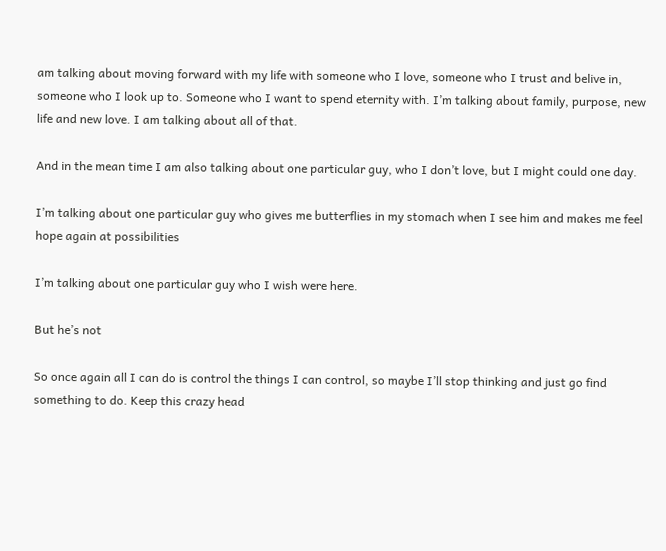am talking about moving forward with my life with someone who I love, someone who I trust and belive in, someone who I look up to. Someone who I want to spend eternity with. I’m talking about family, purpose, new life and new love. I am talking about all of that.

And in the mean time I am also talking about one particular guy, who I don’t love, but I might could one day.

I’m talking about one particular guy who gives me butterflies in my stomach when I see him and makes me feel hope again at possibilities

I’m talking about one particular guy who I wish were here.

But he’s not

So once again all I can do is control the things I can control, so maybe I’ll stop thinking and just go find something to do. Keep this crazy head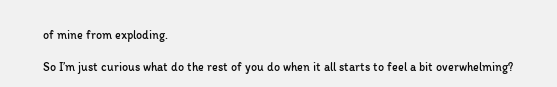of mine from exploding.

So I’m just curious what do the rest of you do when it all starts to feel a bit overwhelming?